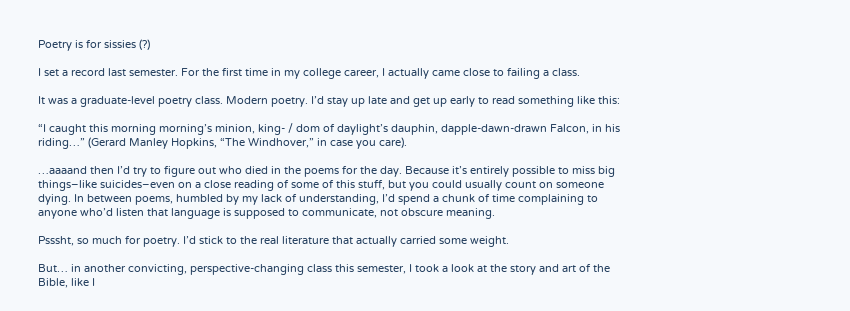Poetry is for sissies (?)

I set a record last semester. For the first time in my college career, I actually came close to failing a class.

It was a graduate-level poetry class. Modern poetry. I’d stay up late and get up early to read something like this:

“I caught this morning morning’s minion, king- / dom of daylight’s dauphin, dapple-dawn-drawn Falcon, in his riding…” (Gerard Manley Hopkins, “The Windhover,” in case you care).

…aaaand then I’d try to figure out who died in the poems for the day. Because it’s entirely possible to miss big things–like suicides–even on a close reading of some of this stuff, but you could usually count on someone dying. In between poems, humbled by my lack of understanding, I’d spend a chunk of time complaining to anyone who’d listen that language is supposed to communicate, not obscure meaning.

Psssht, so much for poetry. I’d stick to the real literature that actually carried some weight.

But… in another convicting, perspective-changing class this semester, I took a look at the story and art of the Bible, like I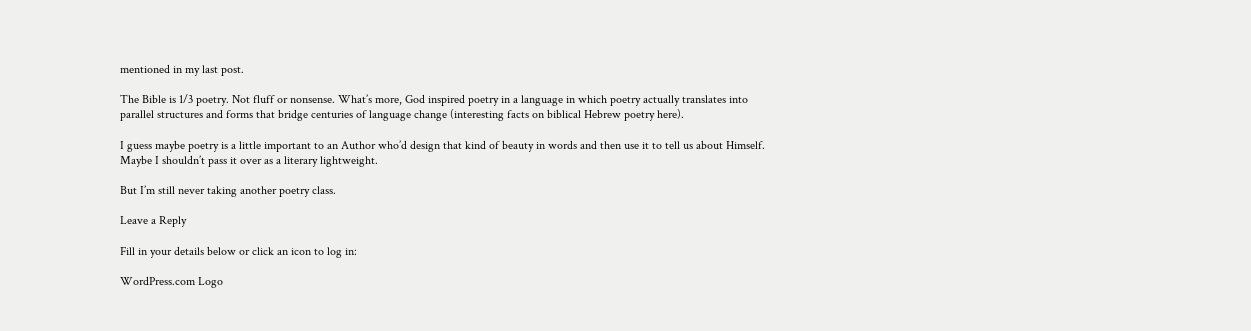mentioned in my last post.

The Bible is 1/3 poetry. Not fluff or nonsense. What’s more, God inspired poetry in a language in which poetry actually translates into parallel structures and forms that bridge centuries of language change (interesting facts on biblical Hebrew poetry here).

I guess maybe poetry is a little important to an Author who’d design that kind of beauty in words and then use it to tell us about Himself. Maybe I shouldn’t pass it over as a literary lightweight.

But I’m still never taking another poetry class.

Leave a Reply

Fill in your details below or click an icon to log in:

WordPress.com Logo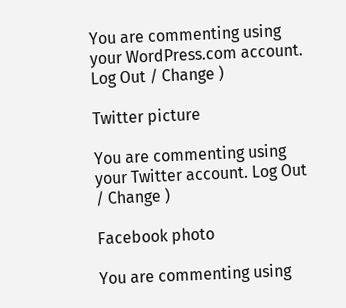You are commenting using your WordPress.com account. Log Out / Change )

Twitter picture

You are commenting using your Twitter account. Log Out / Change )

Facebook photo

You are commenting using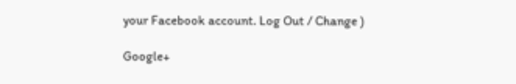your Facebook account. Log Out / Change )

Google+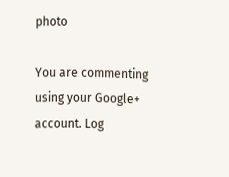photo

You are commenting using your Google+ account. Log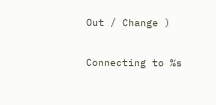Out / Change )

Connecting to %s